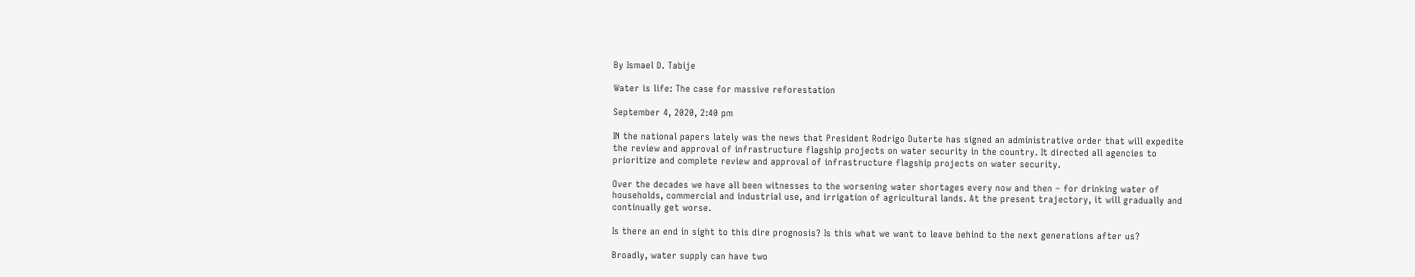By Ismael D. Tabije

Water is life: The case for massive reforestation

September 4, 2020, 2:40 pm

IN the national papers lately was the news that President Rodrigo Duterte has signed an administrative order that will expedite the review and approval of infrastructure flagship projects on water security in the country. It directed all agencies to prioritize and complete review and approval of infrastructure flagship projects on water security.

Over the decades we have all been witnesses to the worsening water shortages every now and then – for drinking water of households, commercial and industrial use, and irrigation of agricultural lands. At the present trajectory, it will gradually and continually get worse.

Is there an end in sight to this dire prognosis? Is this what we want to leave behind to the next generations after us?

Broadly, water supply can have two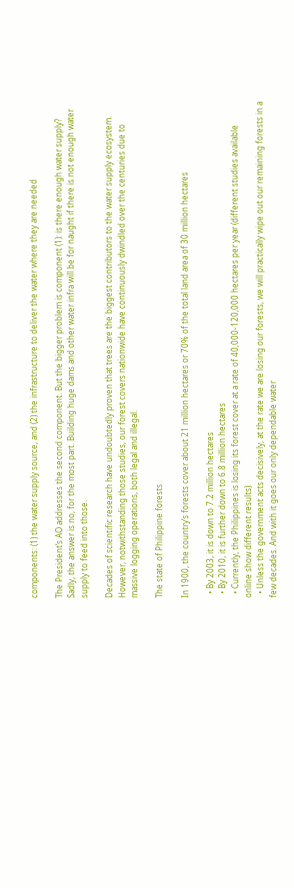components: (1) the water supply source, and (2) the infrastructure to deliver the water where they are needed

The President’s AO addresses the second component. But the bigger problem is component (1): is there enough water supply? Sadly, the answer is no, for the most part. Building huge dams and other water infra will be for naught if there is not enough water supply to feed into those.

Decades of scientific research have undoubtedly proven that trees are the biggest contributors to the water supply ecosystem. However, notwithstanding those studies, our forest covers nationwide have continuously dwindled over the centuries due to massive logging operations, both legal and illegal.

The state of Philippine forests

In 1900, the country’s forests cover about 21 million hectares or 70% of the total land area of 30 million hectares

  • By 2003, it is down to 7.2 million hectares
  • By 2010, it is further down to 6.8 million hectares
  • Currently, the Philippines is losing its forest cover at a rate of 40,000-120,000 hectares per year (different studies available online show different results)
  • Unless the government acts decisively, at the rate we are losing our forests, we will practically wipe out our remaining forests in a few decades. And with it goes our only dependable water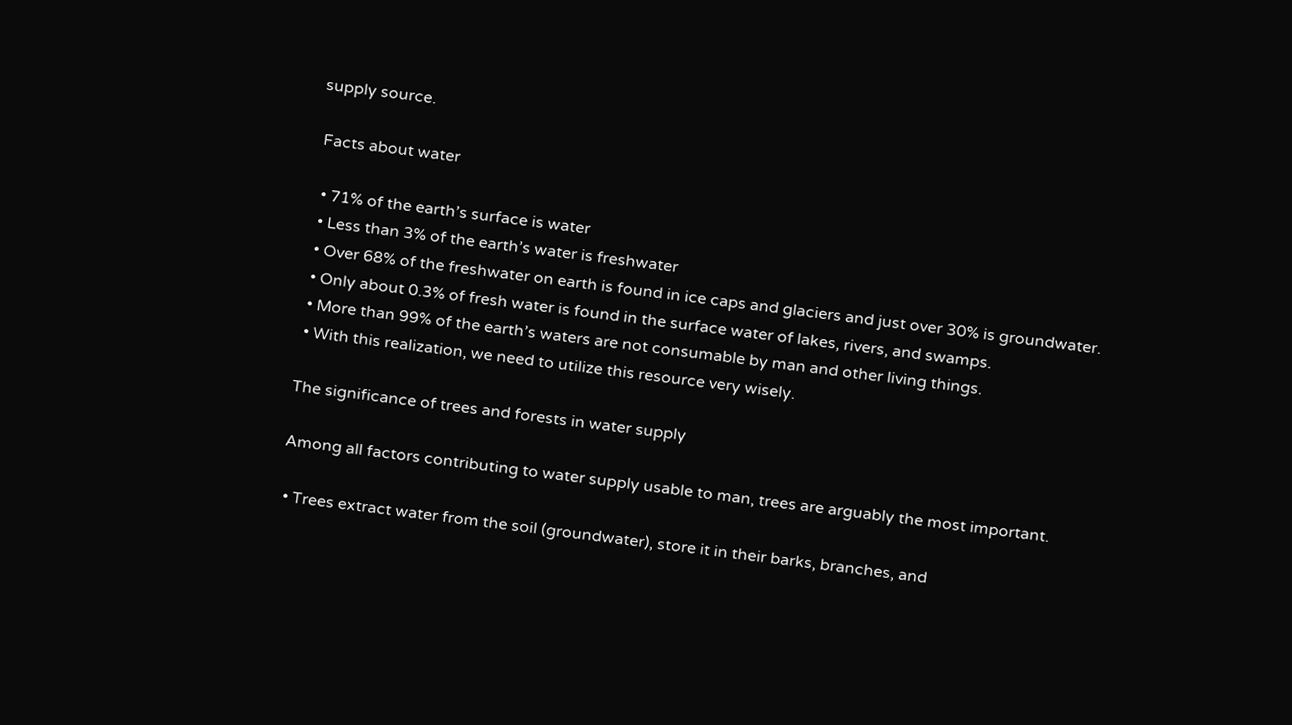supply source.

 Facts about water

  • 71% of the earth’s surface is water
  • Less than 3% of the earth’s water is freshwater
  • Over 68% of the freshwater on earth is found in ice caps and glaciers and just over 30% is groundwater.
  • Only about 0.3% of fresh water is found in the surface water of lakes, rivers, and swamps.
  • More than 99% of the earth’s waters are not consumable by man and other living things.
  • With this realization, we need to utilize this resource very wisely.

 The significance of trees and forests in water supply

 Among all factors contributing to water supply usable to man, trees are arguably the most important.

  • Trees extract water from the soil (groundwater), store it in their barks, branches, and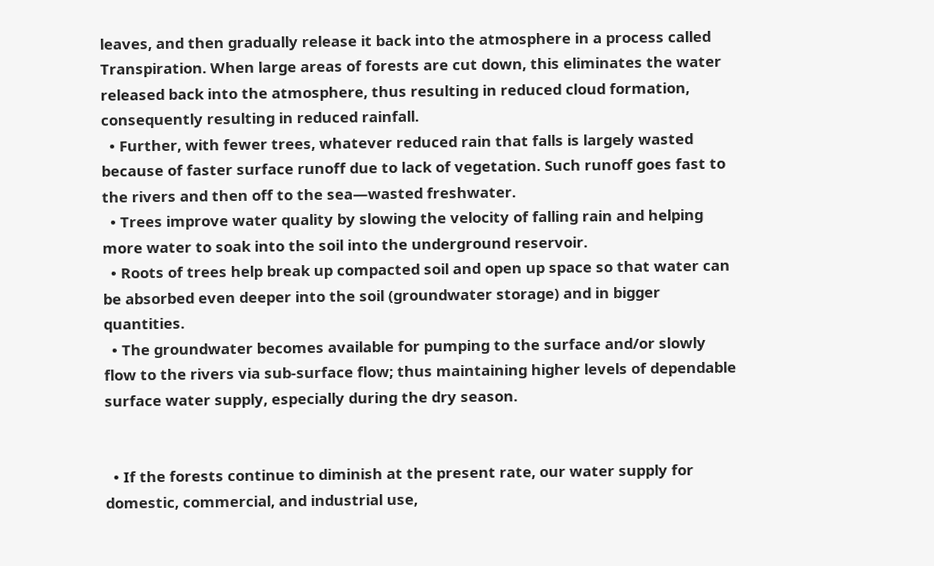leaves, and then gradually release it back into the atmosphere in a process called Transpiration. When large areas of forests are cut down, this eliminates the water released back into the atmosphere, thus resulting in reduced cloud formation, consequently resulting in reduced rainfall.
  • Further, with fewer trees, whatever reduced rain that falls is largely wasted because of faster surface runoff due to lack of vegetation. Such runoff goes fast to the rivers and then off to the sea—wasted freshwater.
  • Trees improve water quality by slowing the velocity of falling rain and helping more water to soak into the soil into the underground reservoir.
  • Roots of trees help break up compacted soil and open up space so that water can be absorbed even deeper into the soil (groundwater storage) and in bigger quantities.
  • The groundwater becomes available for pumping to the surface and/or slowly flow to the rivers via sub-surface flow; thus maintaining higher levels of dependable surface water supply, especially during the dry season.


  • If the forests continue to diminish at the present rate, our water supply for domestic, commercial, and industrial use,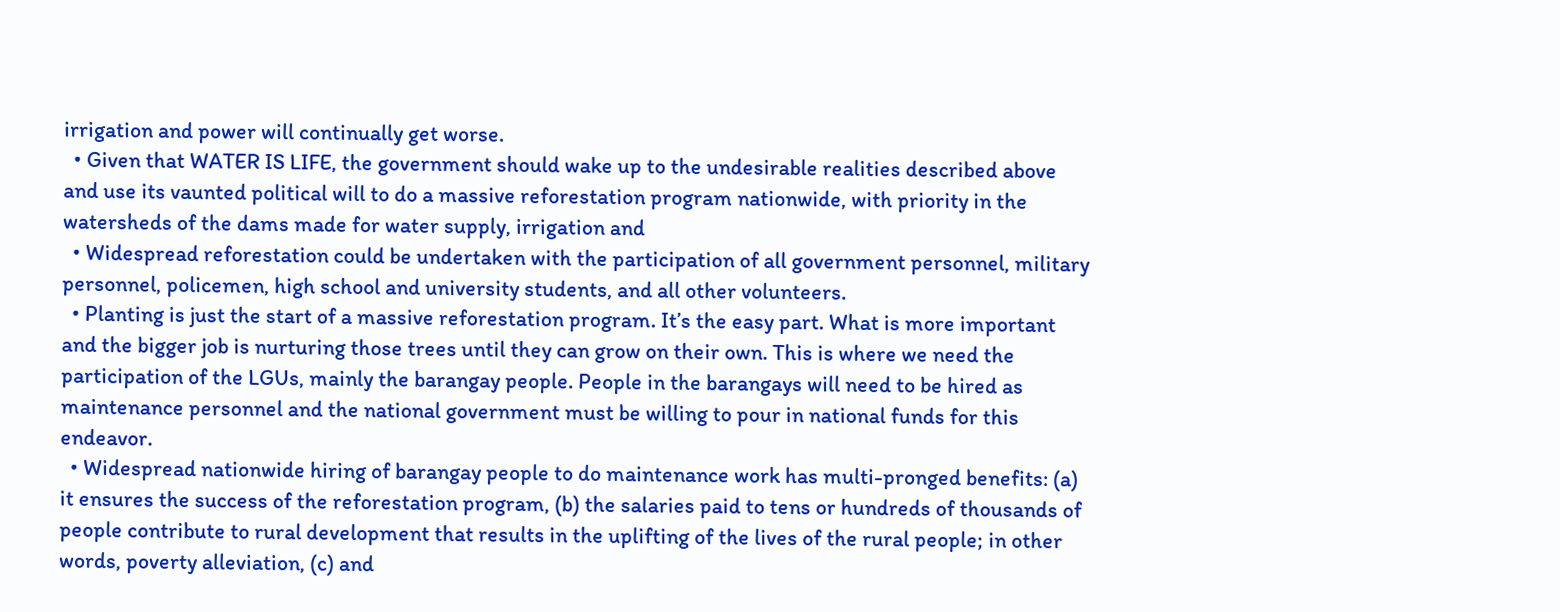irrigation and power will continually get worse.
  • Given that WATER IS LIFE, the government should wake up to the undesirable realities described above and use its vaunted political will to do a massive reforestation program nationwide, with priority in the watersheds of the dams made for water supply, irrigation and
  • Widespread reforestation could be undertaken with the participation of all government personnel, military personnel, policemen, high school and university students, and all other volunteers.
  • Planting is just the start of a massive reforestation program. It’s the easy part. What is more important and the bigger job is nurturing those trees until they can grow on their own. This is where we need the participation of the LGUs, mainly the barangay people. People in the barangays will need to be hired as maintenance personnel and the national government must be willing to pour in national funds for this endeavor.
  • Widespread nationwide hiring of barangay people to do maintenance work has multi-pronged benefits: (a) it ensures the success of the reforestation program, (b) the salaries paid to tens or hundreds of thousands of people contribute to rural development that results in the uplifting of the lives of the rural people; in other words, poverty alleviation, (c) and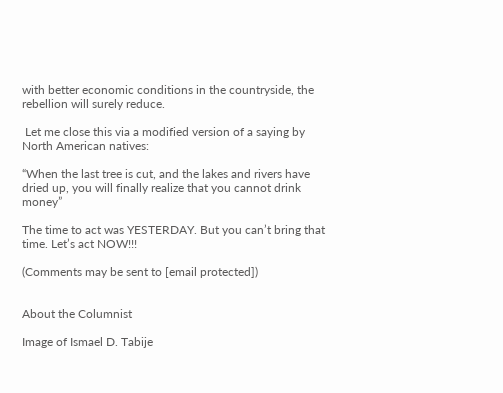with better economic conditions in the countryside, the rebellion will surely reduce.

 Let me close this via a modified version of a saying by North American natives:

“When the last tree is cut, and the lakes and rivers have dried up, you will finally realize that you cannot drink money”

The time to act was YESTERDAY. But you can’t bring that time. Let’s act NOW!!!

(Comments may be sent to [email protected])


About the Columnist

Image of Ismael D. Tabije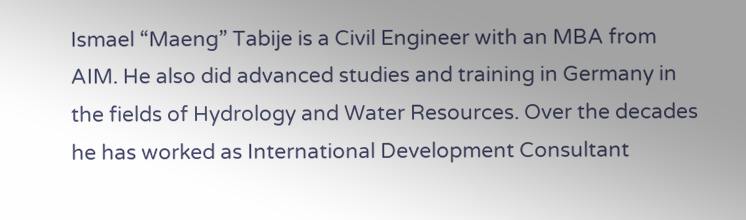Ismael “Maeng” Tabije is a Civil Engineer with an MBA from AIM. He also did advanced studies and training in Germany in the fields of Hydrology and Water Resources. Over the decades he has worked as International Development Consultant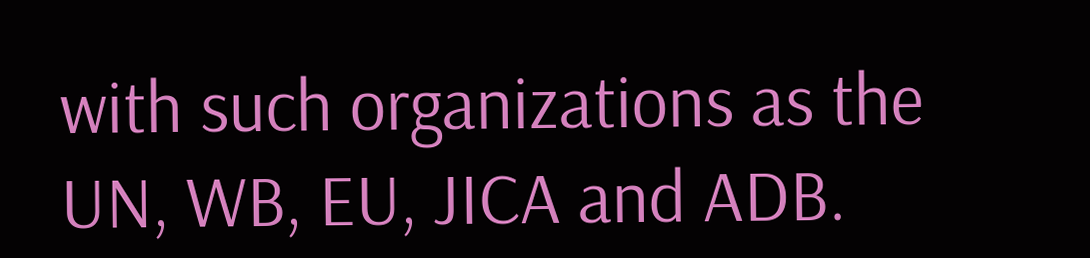with such organizations as the UN, WB, EU, JICA and ADB.